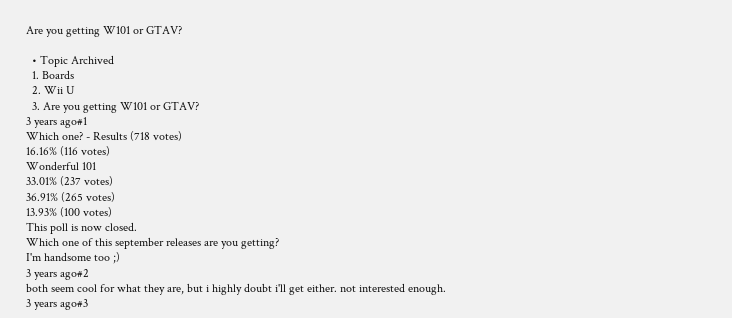Are you getting W101 or GTAV?

  • Topic Archived
  1. Boards
  2. Wii U
  3. Are you getting W101 or GTAV?
3 years ago#1
Which one? - Results (718 votes)
16.16% (116 votes)
Wonderful 101
33.01% (237 votes)
36.91% (265 votes)
13.93% (100 votes)
This poll is now closed.
Which one of this september releases are you getting?
I'm handsome too ;)
3 years ago#2
both seem cool for what they are, but i highly doubt i'll get either. not interested enough.
3 years ago#3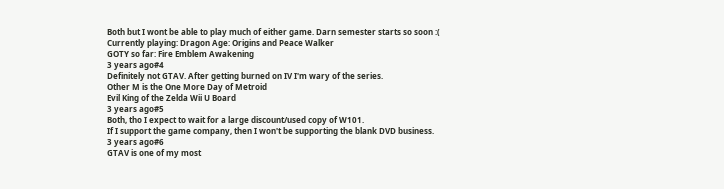Both but I wont be able to play much of either game. Darn semester starts so soon :(
Currently playing: Dragon Age: Origins and Peace Walker
GOTY so far: Fire Emblem Awakening
3 years ago#4
Definitely not GTAV. After getting burned on IV I'm wary of the series.
Other M is the One More Day of Metroid
Evil King of the Zelda Wii U Board
3 years ago#5
Both, tho I expect to wait for a large discount/used copy of W101.
If I support the game company, then I won't be supporting the blank DVD business.
3 years ago#6
GTAV is one of my most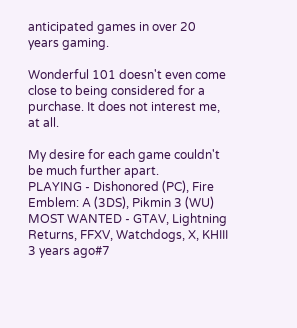anticipated games in over 20 years gaming.

Wonderful 101 doesn't even come close to being considered for a purchase. It does not interest me, at all.

My desire for each game couldn't be much further apart.
PLAYING - Dishonored (PC), Fire Emblem: A (3DS), Pikmin 3 (WU)
MOST WANTED - GTAV, Lightning Returns, FFXV, Watchdogs, X, KHIII
3 years ago#7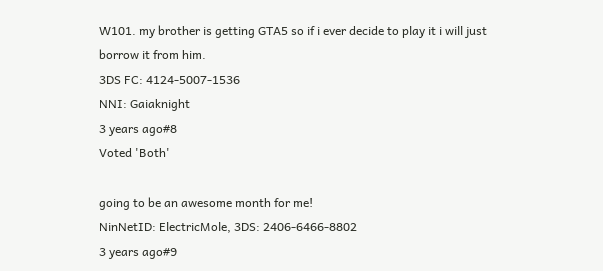W101. my brother is getting GTA5 so if i ever decide to play it i will just borrow it from him.
3DS FC: 4124-5007-1536
NNI: Gaiaknight
3 years ago#8
Voted 'Both'

going to be an awesome month for me!
NinNetID: ElectricMole, 3DS: 2406-6466-8802
3 years ago#9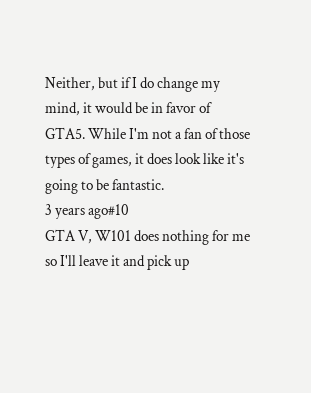Neither, but if I do change my mind, it would be in favor of GTA5. While I'm not a fan of those types of games, it does look like it's going to be fantastic.
3 years ago#10
GTA V, W101 does nothing for me so I'll leave it and pick up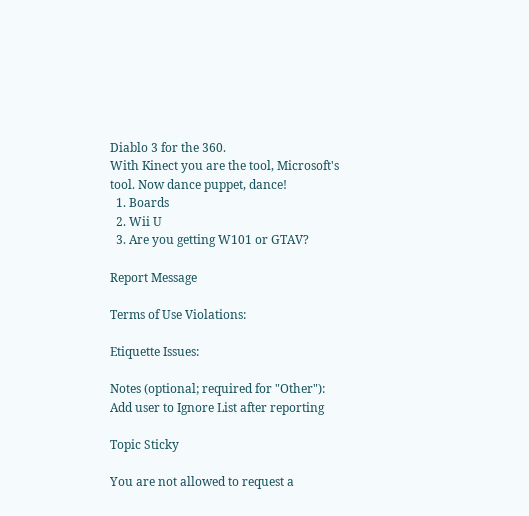Diablo 3 for the 360.
With Kinect you are the tool, Microsoft's tool. Now dance puppet, dance!
  1. Boards
  2. Wii U
  3. Are you getting W101 or GTAV?

Report Message

Terms of Use Violations:

Etiquette Issues:

Notes (optional; required for "Other"):
Add user to Ignore List after reporting

Topic Sticky

You are not allowed to request a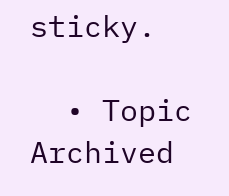sticky.

  • Topic Archived